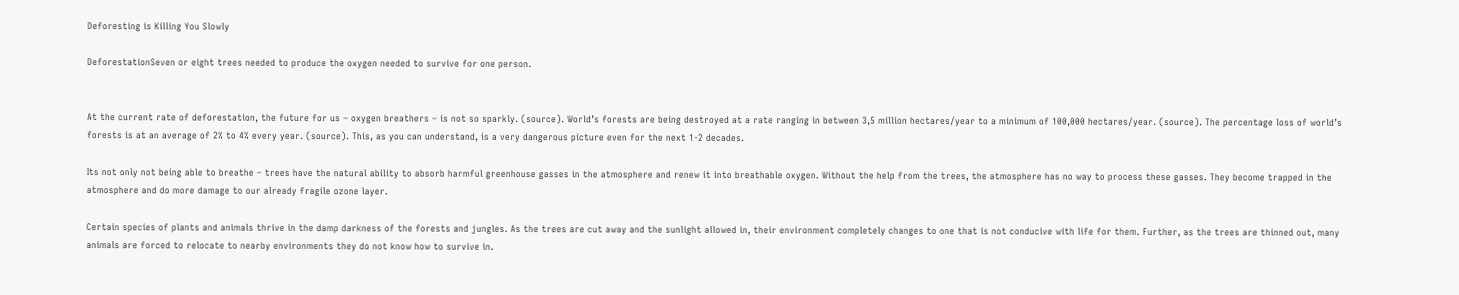Deforesting is Killing You Slowly

DeforestationSeven or eight trees needed to produce the oxygen needed to survive for one person.


At the current rate of deforestation, the future for us – oxygen breathers – is not so sparkly. (source). World’s forests are being destroyed at a rate ranging in between 3,5 million hectares/year to a minimum of 100,000 hectares/year. (source). The percentage loss of world’s forests is at an average of 2% to 4% every year. (source). This, as you can understand, is a very dangerous picture even for the next 1-2 decades.

Its not only not being able to breathe – trees have the natural ability to absorb harmful greenhouse gasses in the atmosphere and renew it into breathable oxygen. Without the help from the trees, the atmosphere has no way to process these gasses. They become trapped in the atmosphere and do more damage to our already fragile ozone layer.

Certain species of plants and animals thrive in the damp darkness of the forests and jungles. As the trees are cut away and the sunlight allowed in, their environment completely changes to one that is not conducive with life for them. Further, as the trees are thinned out, many animals are forced to relocate to nearby environments they do not know how to survive in.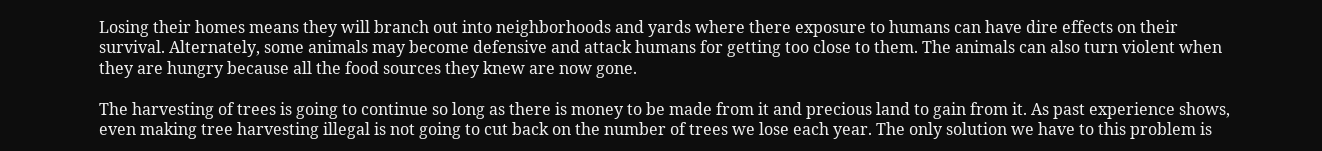Losing their homes means they will branch out into neighborhoods and yards where there exposure to humans can have dire effects on their survival. Alternately, some animals may become defensive and attack humans for getting too close to them. The animals can also turn violent when they are hungry because all the food sources they knew are now gone.

The harvesting of trees is going to continue so long as there is money to be made from it and precious land to gain from it. As past experience shows, even making tree harvesting illegal is not going to cut back on the number of trees we lose each year. The only solution we have to this problem is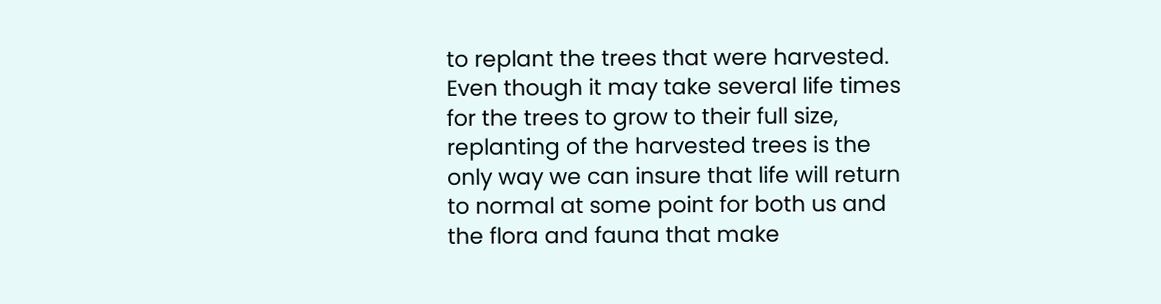to replant the trees that were harvested. Even though it may take several life times for the trees to grow to their full size, replanting of the harvested trees is the only way we can insure that life will return to normal at some point for both us and the flora and fauna that make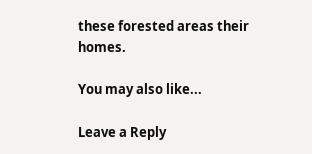these forested areas their homes.

You may also like...

Leave a Reply